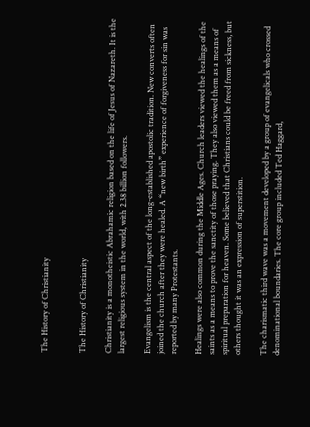The History of Christianity


The History of Christianity

Christianity is a monotheistic Abrahamic religion based on the life of Jesus of Nazareth. It is the largest religious system in the world, with 2.38 billion followers.

Evangelism is the central aspect of the long-established apostolic tradition. New converts often joined the church after they were healed. A “new birth” experience of forgiveness for sin was reported by many Protestants.

Healings were also common during the Middle Ages. Church leaders viewed the healings of the saints as a means to prove the sanctity of those praying. They also viewed them as a means of spiritual preparation for heaven. Some believed that Christians could be freed from sickness, but others thought it was an expression of superstition.

The charismatic third wave was a movement developed by a group of evangelicals who crossed denominational boundaries. The core group included Ted Haggard,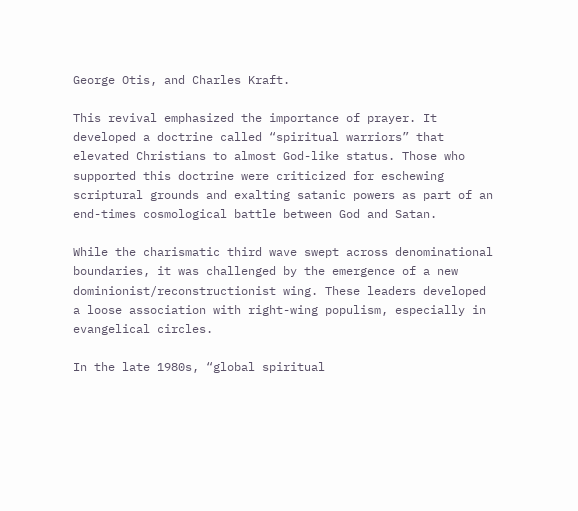George Otis, and Charles Kraft.

This revival emphasized the importance of prayer. It developed a doctrine called “spiritual warriors” that elevated Christians to almost God-like status. Those who supported this doctrine were criticized for eschewing scriptural grounds and exalting satanic powers as part of an end-times cosmological battle between God and Satan.

While the charismatic third wave swept across denominational boundaries, it was challenged by the emergence of a new dominionist/reconstructionist wing. These leaders developed a loose association with right-wing populism, especially in evangelical circles.

In the late 1980s, “global spiritual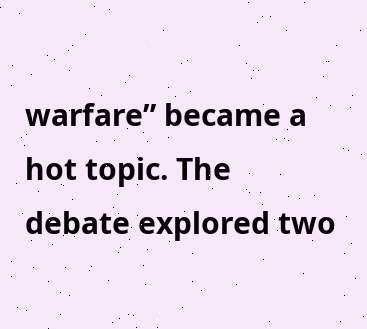warfare” became a hot topic. The debate explored two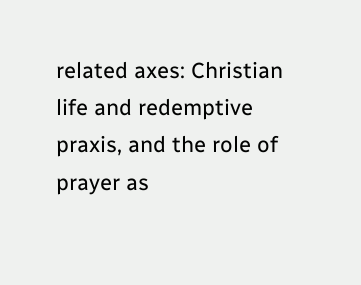related axes: Christian life and redemptive praxis, and the role of prayer as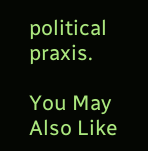political praxis.

You May Also Like